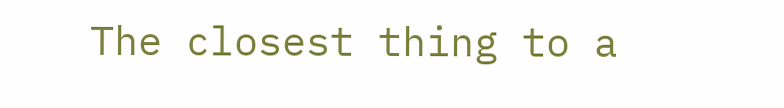The closest thing to a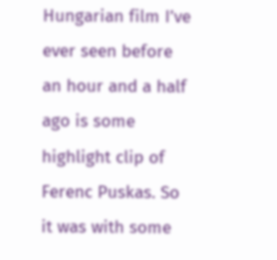Hungarian film I’ve ever seen before an hour and a half ago is some highlight clip of Ferenc Puskas. So it was with some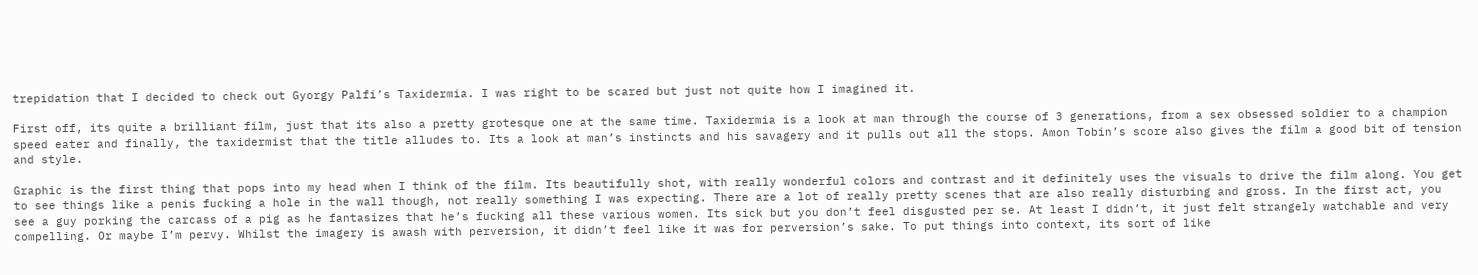trepidation that I decided to check out Gyorgy Palfi’s Taxidermia. I was right to be scared but just not quite how I imagined it.

First off, its quite a brilliant film, just that its also a pretty grotesque one at the same time. Taxidermia is a look at man through the course of 3 generations, from a sex obsessed soldier to a champion speed eater and finally, the taxidermist that the title alludes to. Its a look at man’s instincts and his savagery and it pulls out all the stops. Amon Tobin’s score also gives the film a good bit of tension and style.

Graphic is the first thing that pops into my head when I think of the film. Its beautifully shot, with really wonderful colors and contrast and it definitely uses the visuals to drive the film along. You get to see things like a penis fucking a hole in the wall though, not really something I was expecting. There are a lot of really pretty scenes that are also really disturbing and gross. In the first act, you see a guy porking the carcass of a pig as he fantasizes that he’s fucking all these various women. Its sick but you don’t feel disgusted per se. At least I didn’t, it just felt strangely watchable and very compelling. Or maybe I’m pervy. Whilst the imagery is awash with perversion, it didn’t feel like it was for perversion’s sake. To put things into context, its sort of like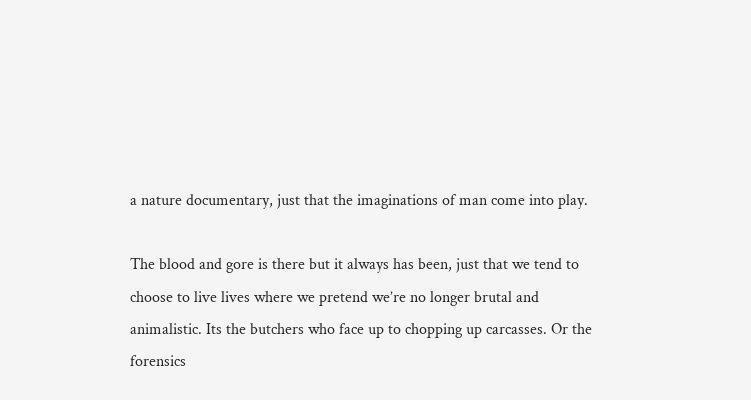a nature documentary, just that the imaginations of man come into play.

The blood and gore is there but it always has been, just that we tend to choose to live lives where we pretend we’re no longer brutal and animalistic. Its the butchers who face up to chopping up carcasses. Or the forensics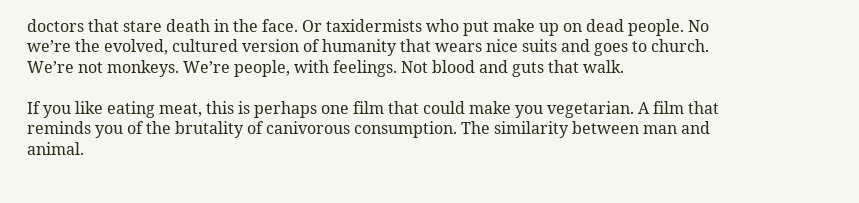doctors that stare death in the face. Or taxidermists who put make up on dead people. No we’re the evolved, cultured version of humanity that wears nice suits and goes to church. We’re not monkeys. We’re people, with feelings. Not blood and guts that walk.

If you like eating meat, this is perhaps one film that could make you vegetarian. A film that reminds you of the brutality of canivorous consumption. The similarity between man and animal.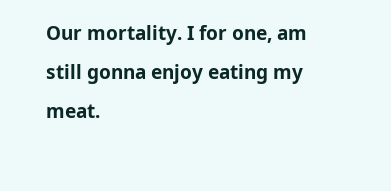Our mortality. I for one, am still gonna enjoy eating my meat.